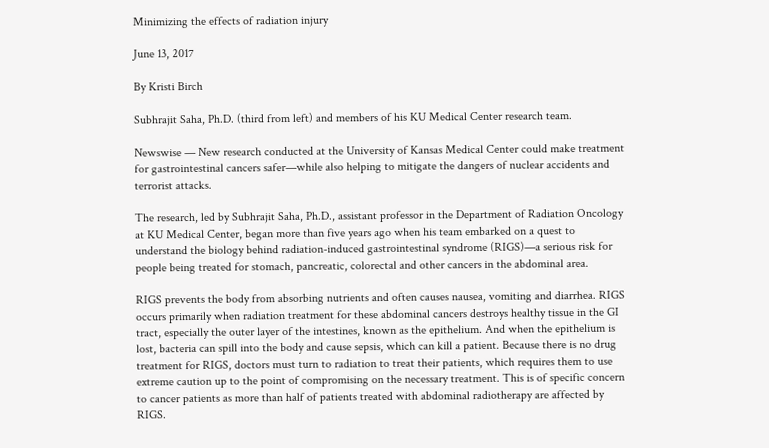Minimizing the effects of radiation injury

June 13, 2017

By Kristi Birch

Subhrajit Saha, Ph.D. (third from left) and members of his KU Medical Center research team.

Newswise — New research conducted at the University of Kansas Medical Center could make treatment for gastrointestinal cancers safer—while also helping to mitigate the dangers of nuclear accidents and terrorist attacks.

The research, led by Subhrajit Saha, Ph.D., assistant professor in the Department of Radiation Oncology at KU Medical Center, began more than five years ago when his team embarked on a quest to understand the biology behind radiation-induced gastrointestinal syndrome (RIGS)—a serious risk for people being treated for stomach, pancreatic, colorectal and other cancers in the abdominal area.

RIGS prevents the body from absorbing nutrients and often causes nausea, vomiting and diarrhea. RIGS occurs primarily when radiation treatment for these abdominal cancers destroys healthy tissue in the GI tract, especially the outer layer of the intestines, known as the epithelium. And when the epithelium is lost, bacteria can spill into the body and cause sepsis, which can kill a patient. Because there is no drug treatment for RIGS, doctors must turn to radiation to treat their patients, which requires them to use extreme caution up to the point of compromising on the necessary treatment. This is of specific concern to cancer patients as more than half of patients treated with abdominal radiotherapy are affected by RIGS.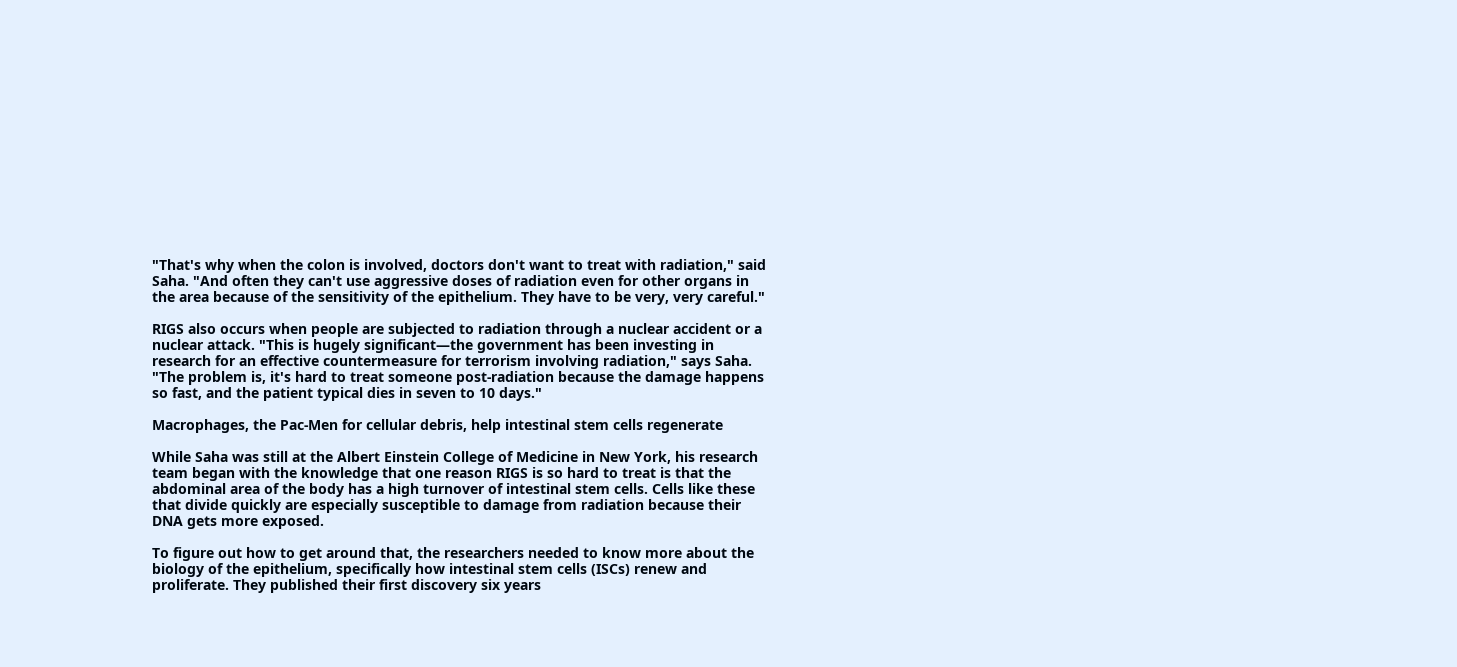"That's why when the colon is involved, doctors don't want to treat with radiation," said Saha. "And often they can't use aggressive doses of radiation even for other organs in the area because of the sensitivity of the epithelium. They have to be very, very careful."

RIGS also occurs when people are subjected to radiation through a nuclear accident or a nuclear attack. "This is hugely significant—the government has been investing in research for an effective countermeasure for terrorism involving radiation," says Saha. "The problem is, it's hard to treat someone post-radiation because the damage happens so fast, and the patient typical dies in seven to 10 days."

Macrophages, the Pac-Men for cellular debris, help intestinal stem cells regenerate

While Saha was still at the Albert Einstein College of Medicine in New York, his research team began with the knowledge that one reason RIGS is so hard to treat is that the abdominal area of the body has a high turnover of intestinal stem cells. Cells like these that divide quickly are especially susceptible to damage from radiation because their DNA gets more exposed.

To figure out how to get around that, the researchers needed to know more about the biology of the epithelium, specifically how intestinal stem cells (ISCs) renew and proliferate. They published their first discovery six years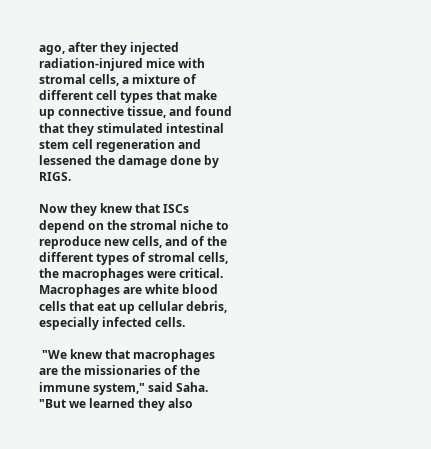ago, after they injected radiation-injured mice with stromal cells, a mixture of different cell types that make up connective tissue, and found that they stimulated intestinal stem cell regeneration and lessened the damage done by RIGS.

Now they knew that ISCs depend on the stromal niche to reproduce new cells, and of the different types of stromal cells, the macrophages were critical. Macrophages are white blood cells that eat up cellular debris, especially infected cells.

 "We knew that macrophages are the missionaries of the immune system," said Saha. "But we learned they also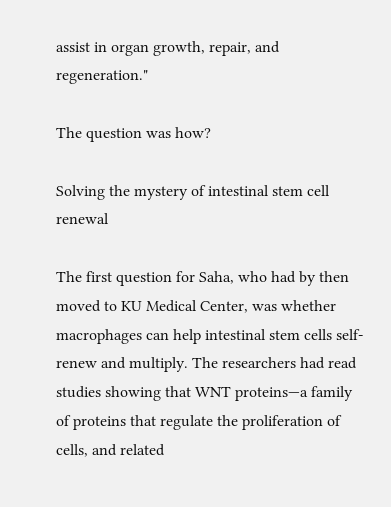assist in organ growth, repair, and regeneration."

The question was how?

Solving the mystery of intestinal stem cell renewal

The first question for Saha, who had by then moved to KU Medical Center, was whether macrophages can help intestinal stem cells self-renew and multiply. The researchers had read studies showing that WNT proteins—a family of proteins that regulate the proliferation of cells, and related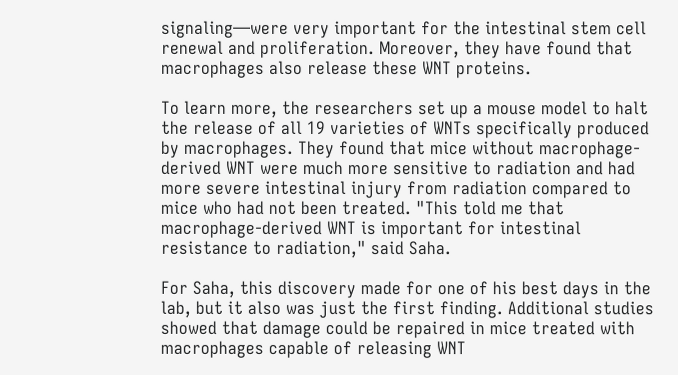signaling—were very important for the intestinal stem cell renewal and proliferation. Moreover, they have found that macrophages also release these WNT proteins.

To learn more, the researchers set up a mouse model to halt the release of all 19 varieties of WNTs specifically produced by macrophages. They found that mice without macrophage-derived WNT were much more sensitive to radiation and had more severe intestinal injury from radiation compared to mice who had not been treated. "This told me that macrophage-derived WNT is important for intestinal resistance to radiation," said Saha.

For Saha, this discovery made for one of his best days in the lab, but it also was just the first finding. Additional studies showed that damage could be repaired in mice treated with macrophages capable of releasing WNT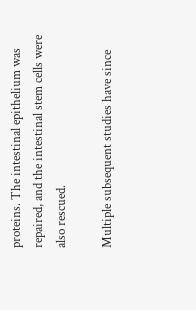proteins. The intestinal epithelium was repaired, and the intestinal stem cells were also rescued.

Multiple subsequent studies have since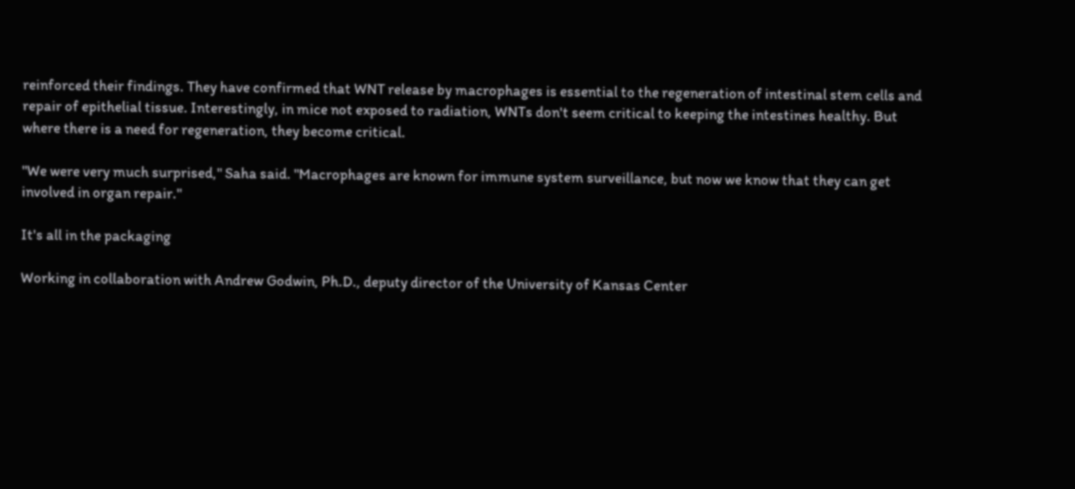reinforced their findings. They have confirmed that WNT release by macrophages is essential to the regeneration of intestinal stem cells and repair of epithelial tissue. Interestingly, in mice not exposed to radiation, WNTs don't seem critical to keeping the intestines healthy. But where there is a need for regeneration, they become critical.

"We were very much surprised," Saha said. "Macrophages are known for immune system surveillance, but now we know that they can get involved in organ repair."

It's all in the packaging

Working in collaboration with Andrew Godwin, Ph.D., deputy director of the University of Kansas Center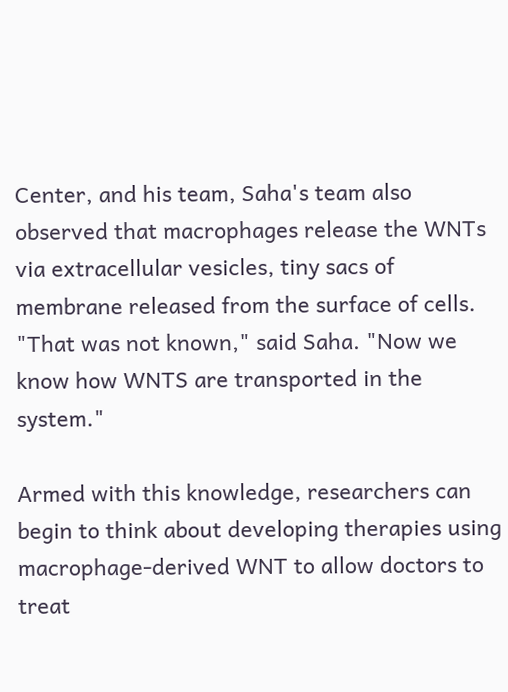Center, and his team, Saha's team also observed that macrophages release the WNTs via extracellular vesicles, tiny sacs of membrane released from the surface of cells. "That was not known," said Saha. "Now we know how WNTS are transported in the system."

Armed with this knowledge, researchers can begin to think about developing therapies using macrophage-derived WNT to allow doctors to treat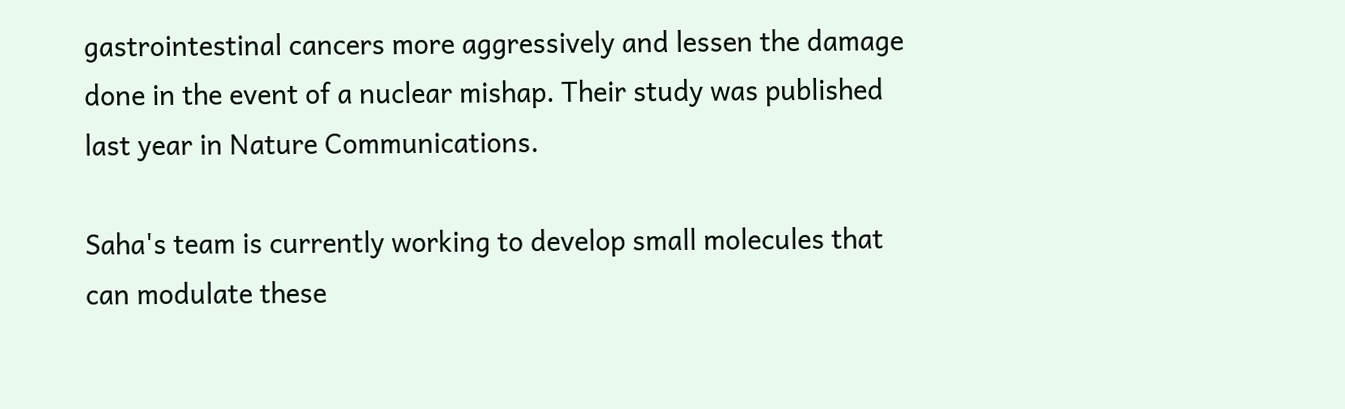gastrointestinal cancers more aggressively and lessen the damage done in the event of a nuclear mishap. Their study was published last year in Nature Communications.

Saha's team is currently working to develop small molecules that can modulate these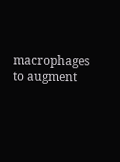macrophages to augment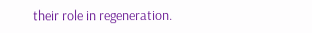their role in regeneration.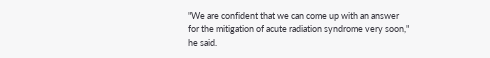"We are confident that we can come up with an answer for the mitigation of acute radiation syndrome very soon," he said.